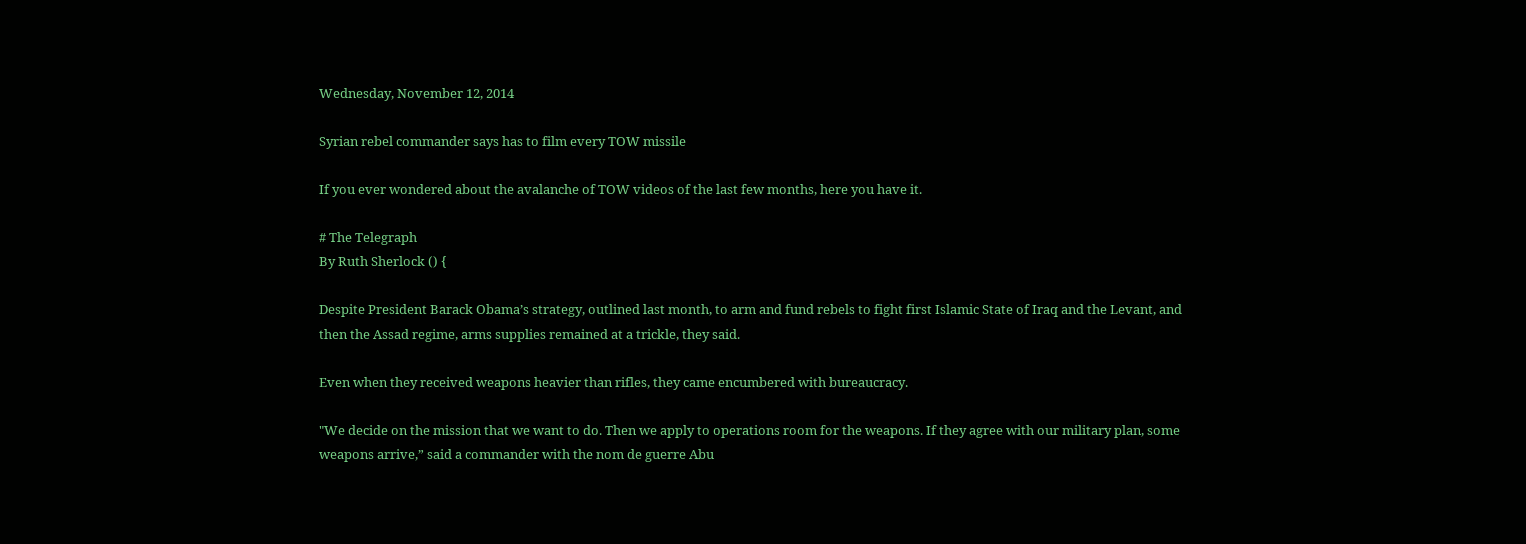Wednesday, November 12, 2014

Syrian rebel commander says has to film every TOW missile

If you ever wondered about the avalanche of TOW videos of the last few months, here you have it.

# The Telegraph
By Ruth Sherlock () {

Despite President Barack Obama’s strategy, outlined last month, to arm and fund rebels to fight first Islamic State of Iraq and the Levant, and then the Assad regime, arms supplies remained at a trickle, they said.

Even when they received weapons heavier than rifles, they came encumbered with bureaucracy.

"We decide on the mission that we want to do. Then we apply to operations room for the weapons. If they agree with our military plan, some weapons arrive,” said a commander with the nom de guerre Abu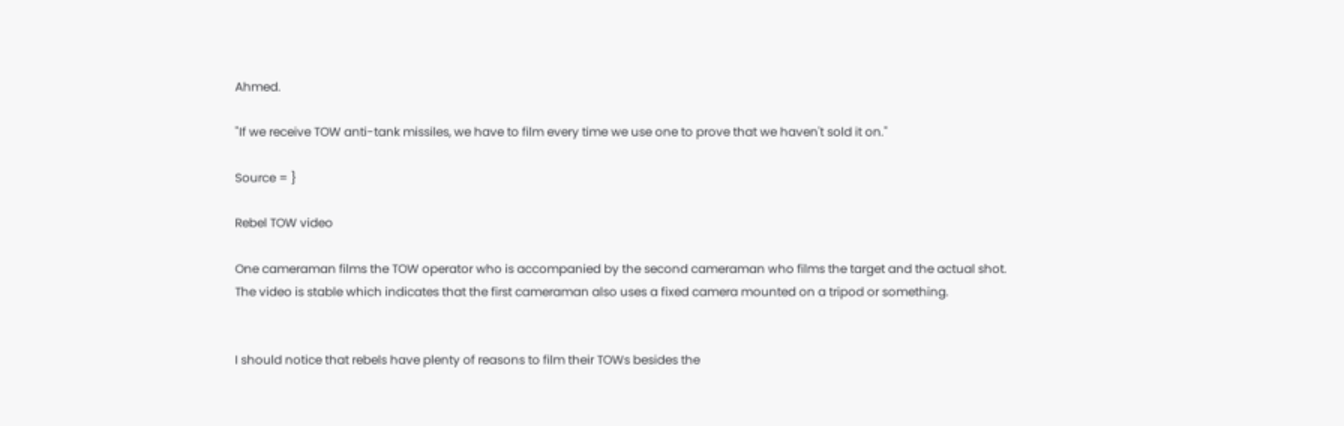Ahmed.

"If we receive TOW anti-tank missiles, we have to film every time we use one to prove that we haven't sold it on."

Source = }

Rebel TOW video

One cameraman films the TOW operator who is accompanied by the second cameraman who films the target and the actual shot. The video is stable which indicates that the first cameraman also uses a fixed camera mounted on a tripod or something.


I should notice that rebels have plenty of reasons to film their TOWs besides the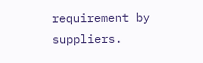requirement by suppliers.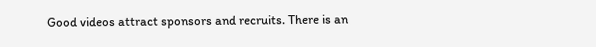Good videos attract sponsors and recruits. There is an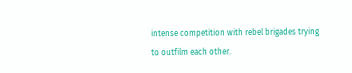intense competition with rebel brigades trying to outfilm each other.